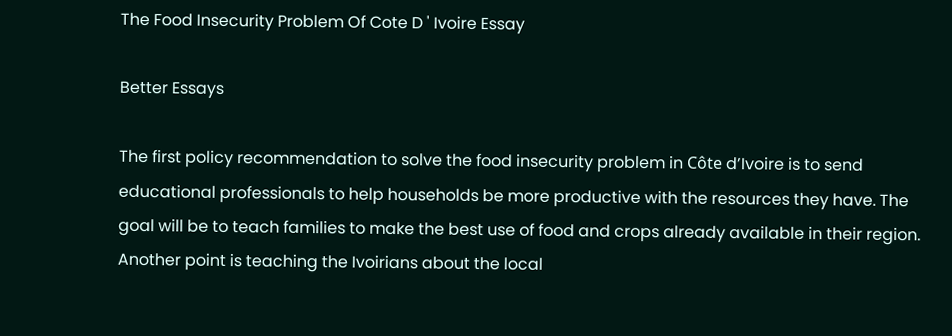The Food Insecurity Problem Of Cote D ' Ivoire Essay

Better Essays

The first policy recommendation to solve the food insecurity problem in Côte d’Ivoire is to send educational professionals to help households be more productive with the resources they have. The goal will be to teach families to make the best use of food and crops already available in their region. Another point is teaching the Ivoirians about the local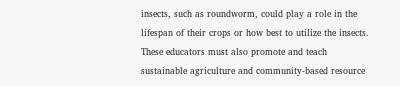insects, such as roundworm, could play a role in the lifespan of their crops or how best to utilize the insects. These educators must also promote and teach sustainable agriculture and community-based resource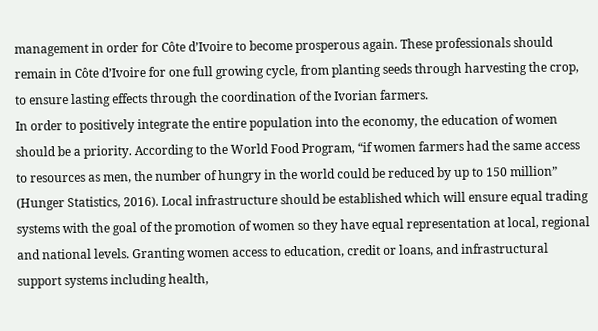management in order for Côte d’Ivoire to become prosperous again. These professionals should remain in Côte d’Ivoire for one full growing cycle, from planting seeds through harvesting the crop, to ensure lasting effects through the coordination of the Ivorian farmers.
In order to positively integrate the entire population into the economy, the education of women should be a priority. According to the World Food Program, “if women farmers had the same access to resources as men, the number of hungry in the world could be reduced by up to 150 million” (Hunger Statistics, 2016). Local infrastructure should be established which will ensure equal trading systems with the goal of the promotion of women so they have equal representation at local, regional and national levels. Granting women access to education, credit or loans, and infrastructural support systems including health,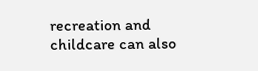recreation and childcare can also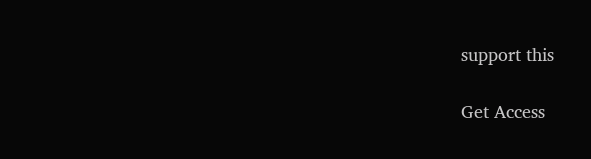support this

Get Access